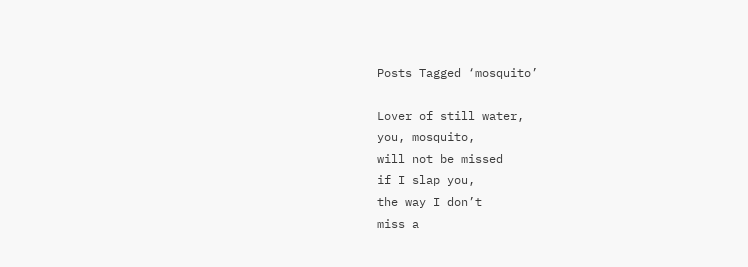Posts Tagged ‘mosquito’

Lover of still water,
you, mosquito,
will not be missed
if I slap you,
the way I don’t
miss a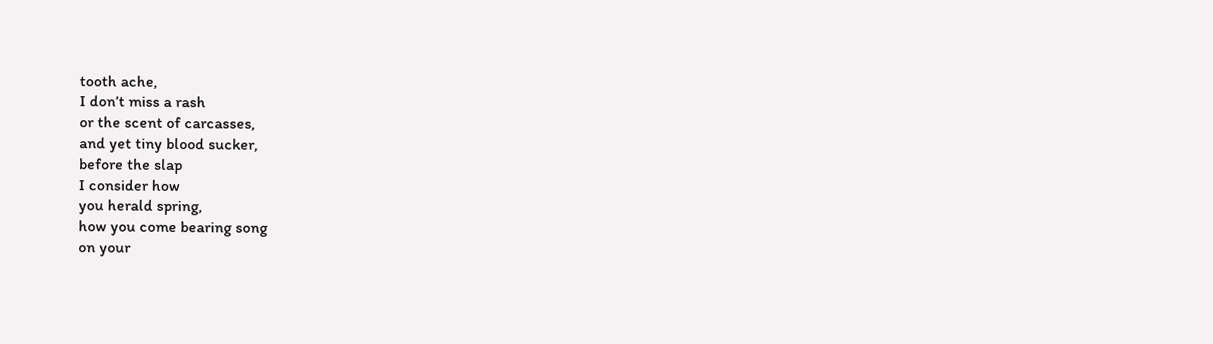tooth ache,
I don’t miss a rash
or the scent of carcasses,
and yet tiny blood sucker,
before the slap
I consider how
you herald spring,
how you come bearing song
on your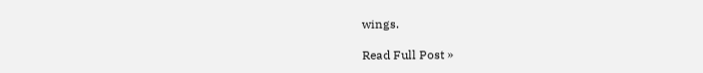wings.

Read Full Post »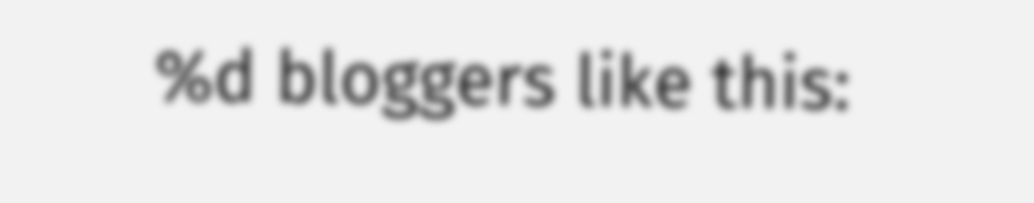%d bloggers like this: